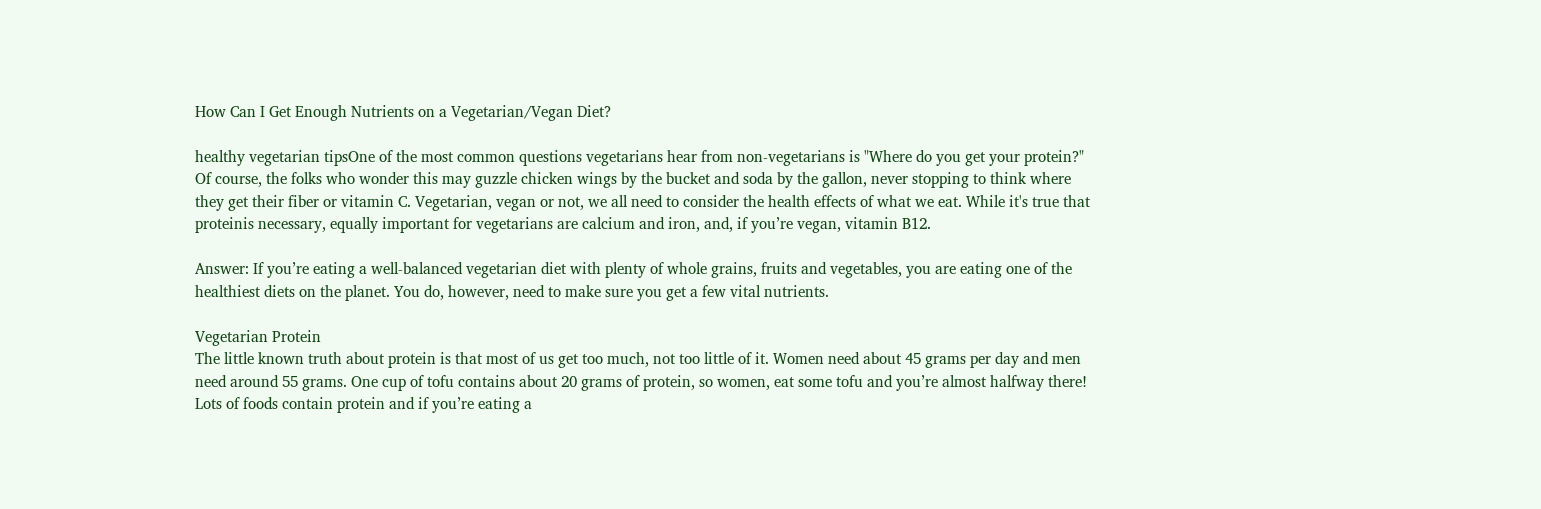How Can I Get Enough Nutrients on a Vegetarian/Vegan Diet?

healthy vegetarian tipsOne of the most common questions vegetarians hear from non-vegetarians is "Where do you get your protein?" Of course, the folks who wonder this may guzzle chicken wings by the bucket and soda by the gallon, never stopping to think where they get their fiber or vitamin C. Vegetarian, vegan or not, we all need to consider the health effects of what we eat. While it's true that proteinis necessary, equally important for vegetarians are calcium and iron, and, if you’re vegan, vitamin B12.

Answer: If you’re eating a well-balanced vegetarian diet with plenty of whole grains, fruits and vegetables, you are eating one of the healthiest diets on the planet. You do, however, need to make sure you get a few vital nutrients.

Vegetarian Protein
The little known truth about protein is that most of us get too much, not too little of it. Women need about 45 grams per day and men need around 55 grams. One cup of tofu contains about 20 grams of protein, so women, eat some tofu and you’re almost halfway there! Lots of foods contain protein and if you’re eating a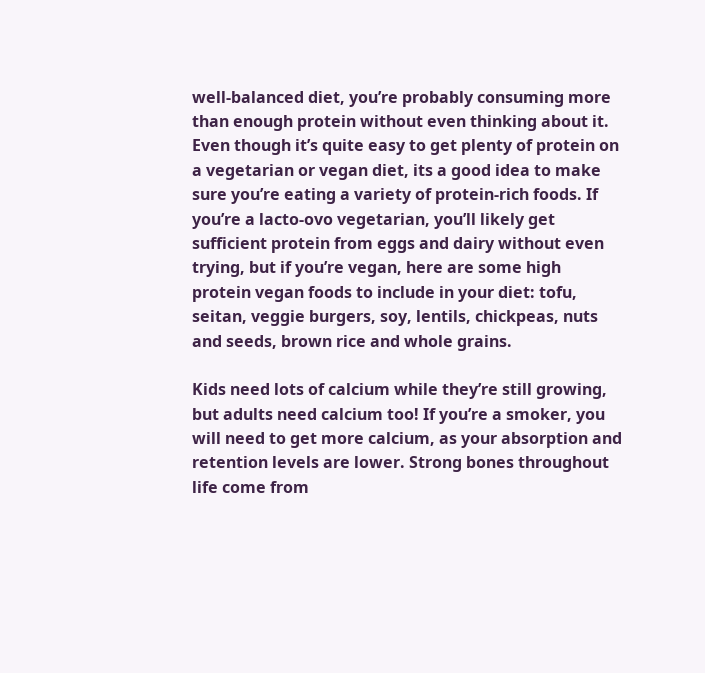well-balanced diet, you’re probably consuming more than enough protein without even thinking about it. Even though it’s quite easy to get plenty of protein on a vegetarian or vegan diet, its a good idea to make sure you’re eating a variety of protein-rich foods. If you’re a lacto-ovo vegetarian, you’ll likely get sufficient protein from eggs and dairy without even trying, but if you’re vegan, here are some high protein vegan foods to include in your diet: tofu, seitan, veggie burgers, soy, lentils, chickpeas, nuts and seeds, brown rice and whole grains.

Kids need lots of calcium while they’re still growing, but adults need calcium too! If you’re a smoker, you will need to get more calcium, as your absorption and retention levels are lower. Strong bones throughout life come from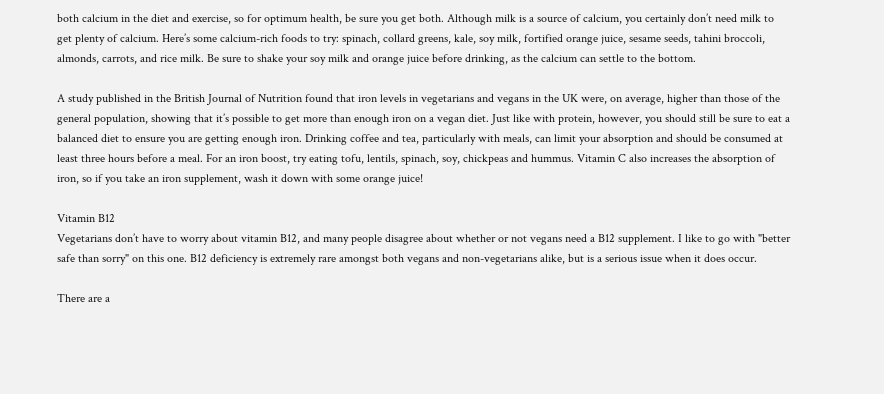both calcium in the diet and exercise, so for optimum health, be sure you get both. Although milk is a source of calcium, you certainly don’t need milk to get plenty of calcium. Here’s some calcium-rich foods to try: spinach, collard greens, kale, soy milk, fortified orange juice, sesame seeds, tahini broccoli, almonds, carrots, and rice milk. Be sure to shake your soy milk and orange juice before drinking, as the calcium can settle to the bottom.

A study published in the British Journal of Nutrition found that iron levels in vegetarians and vegans in the UK were, on average, higher than those of the general population, showing that it’s possible to get more than enough iron on a vegan diet. Just like with protein, however, you should still be sure to eat a balanced diet to ensure you are getting enough iron. Drinking coffee and tea, particularly with meals, can limit your absorption and should be consumed at least three hours before a meal. For an iron boost, try eating tofu, lentils, spinach, soy, chickpeas and hummus. Vitamin C also increases the absorption of iron, so if you take an iron supplement, wash it down with some orange juice!

Vitamin B12
Vegetarians don’t have to worry about vitamin B12, and many people disagree about whether or not vegans need a B12 supplement. I like to go with "better safe than sorry" on this one. B12 deficiency is extremely rare amongst both vegans and non-vegetarians alike, but is a serious issue when it does occur.

There are a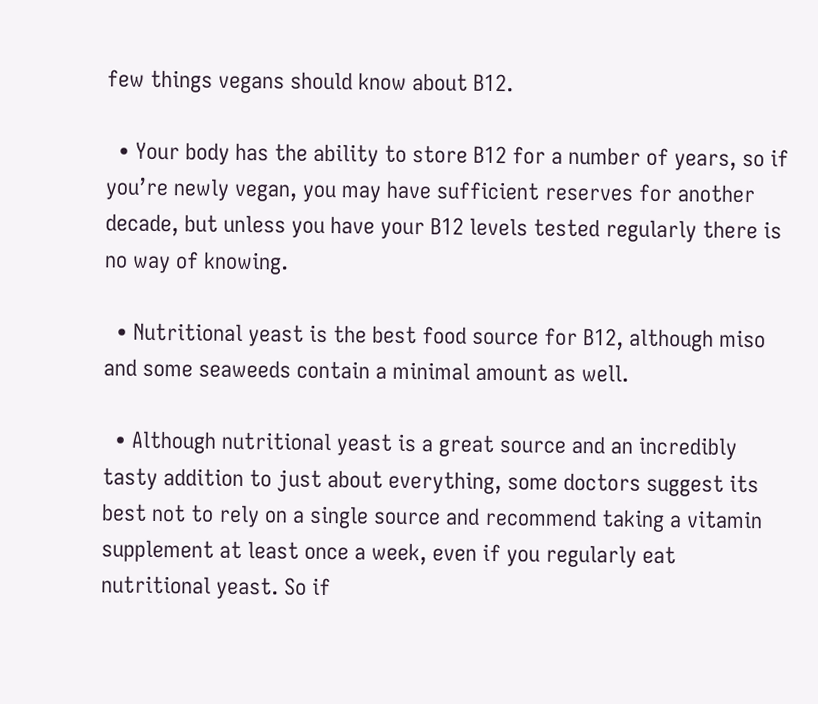few things vegans should know about B12.

  • Your body has the ability to store B12 for a number of years, so if you’re newly vegan, you may have sufficient reserves for another decade, but unless you have your B12 levels tested regularly there is no way of knowing.

  • Nutritional yeast is the best food source for B12, although miso and some seaweeds contain a minimal amount as well.

  • Although nutritional yeast is a great source and an incredibly tasty addition to just about everything, some doctors suggest its best not to rely on a single source and recommend taking a vitamin supplement at least once a week, even if you regularly eat nutritional yeast. So if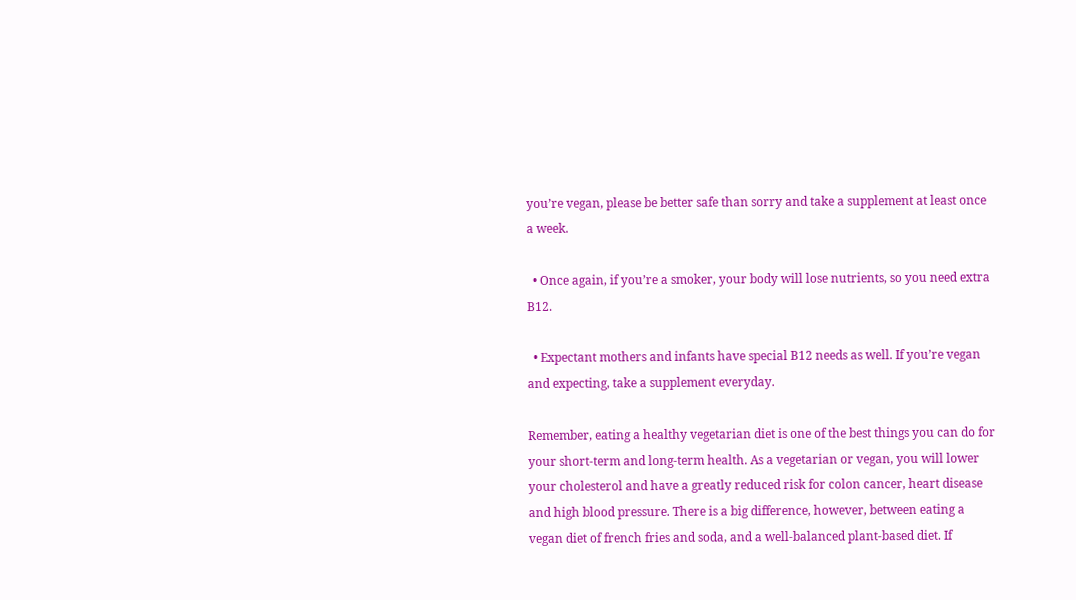you’re vegan, please be better safe than sorry and take a supplement at least once a week.

  • Once again, if you’re a smoker, your body will lose nutrients, so you need extra B12.

  • Expectant mothers and infants have special B12 needs as well. If you’re vegan and expecting, take a supplement everyday.

Remember, eating a healthy vegetarian diet is one of the best things you can do for your short-term and long-term health. As a vegetarian or vegan, you will lower your cholesterol and have a greatly reduced risk for colon cancer, heart disease and high blood pressure. There is a big difference, however, between eating a vegan diet of french fries and soda, and a well-balanced plant-based diet. If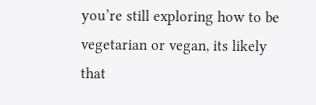you’re still exploring how to be vegetarian or vegan, its likely that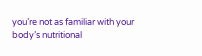you’re not as familiar with your body’s nutritional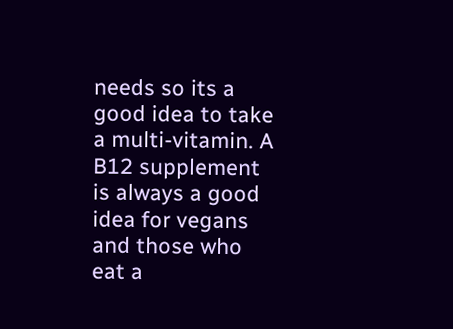needs so its a good idea to take a multi-vitamin. A B12 supplement is always a good idea for vegans and those who eat a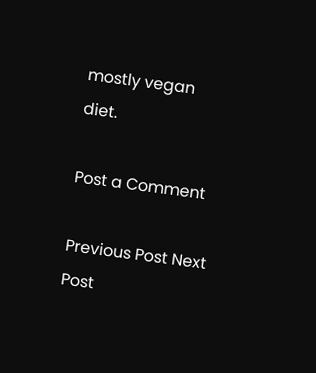mostly vegan diet.

Post a Comment

Previous Post Next Post